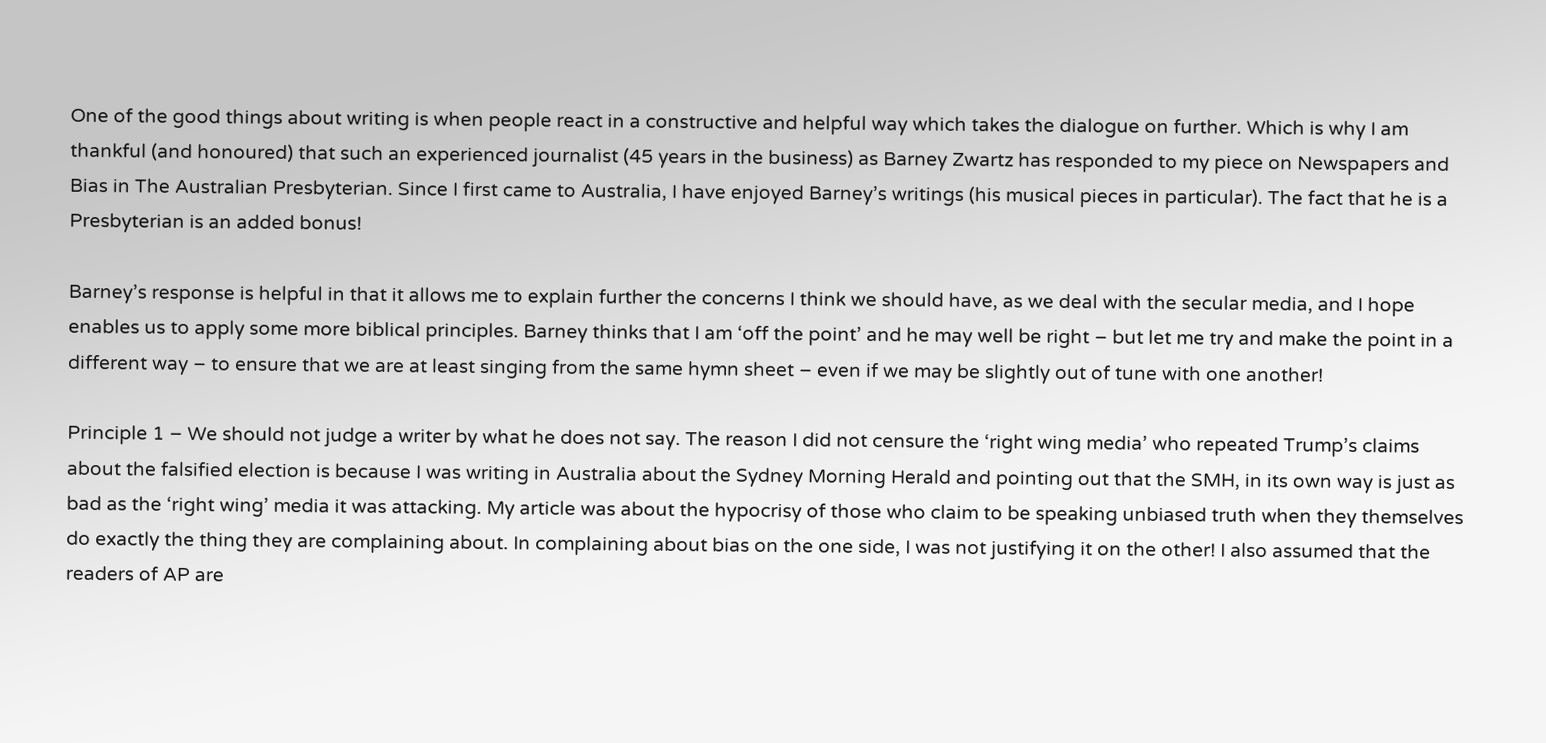One of the good things about writing is when people react in a constructive and helpful way which takes the dialogue on further. Which is why I am thankful (and honoured) that such an experienced journalist (45 years in the business) as Barney Zwartz has responded to my piece on Newspapers and Bias in The Australian Presbyterian. Since I first came to Australia, I have enjoyed Barney’s writings (his musical pieces in particular). The fact that he is a Presbyterian is an added bonus!

Barney’s response is helpful in that it allows me to explain further the concerns I think we should have, as we deal with the secular media, and I hope enables us to apply some more biblical principles. Barney thinks that I am ‘off the point’ and he may well be right – but let me try and make the point in a different way – to ensure that we are at least singing from the same hymn sheet – even if we may be slightly out of tune with one another!

Principle 1 – We should not judge a writer by what he does not say. The reason I did not censure the ‘right wing media’ who repeated Trump’s claims about the falsified election is because I was writing in Australia about the Sydney Morning Herald and pointing out that the SMH, in its own way is just as bad as the ‘right wing’ media it was attacking. My article was about the hypocrisy of those who claim to be speaking unbiased truth when they themselves do exactly the thing they are complaining about. In complaining about bias on the one side, I was not justifying it on the other! I also assumed that the readers of AP are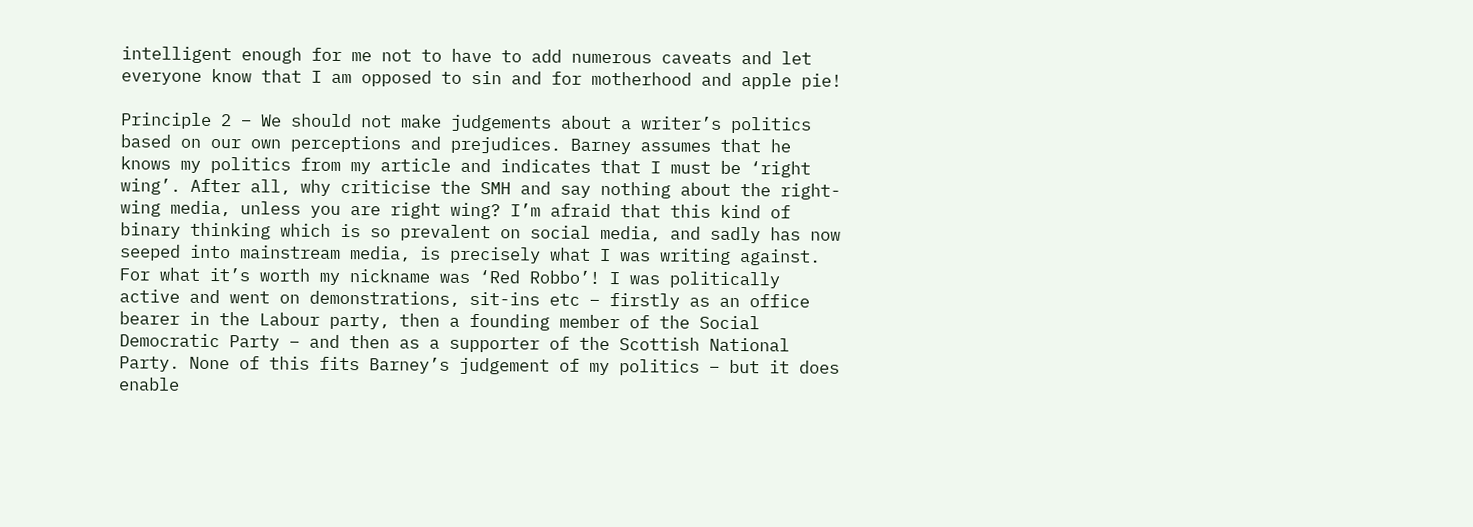intelligent enough for me not to have to add numerous caveats and let everyone know that I am opposed to sin and for motherhood and apple pie!

Principle 2 – We should not make judgements about a writer’s politics based on our own perceptions and prejudices. Barney assumes that he knows my politics from my article and indicates that I must be ‘right wing’. After all, why criticise the SMH and say nothing about the right-wing media, unless you are right wing? I’m afraid that this kind of binary thinking which is so prevalent on social media, and sadly has now seeped into mainstream media, is precisely what I was writing against. For what it’s worth my nickname was ‘Red Robbo’! I was politically active and went on demonstrations, sit-ins etc – firstly as an office bearer in the Labour party, then a founding member of the Social Democratic Party – and then as a supporter of the Scottish National Party. None of this fits Barney’s judgement of my politics – but it does enable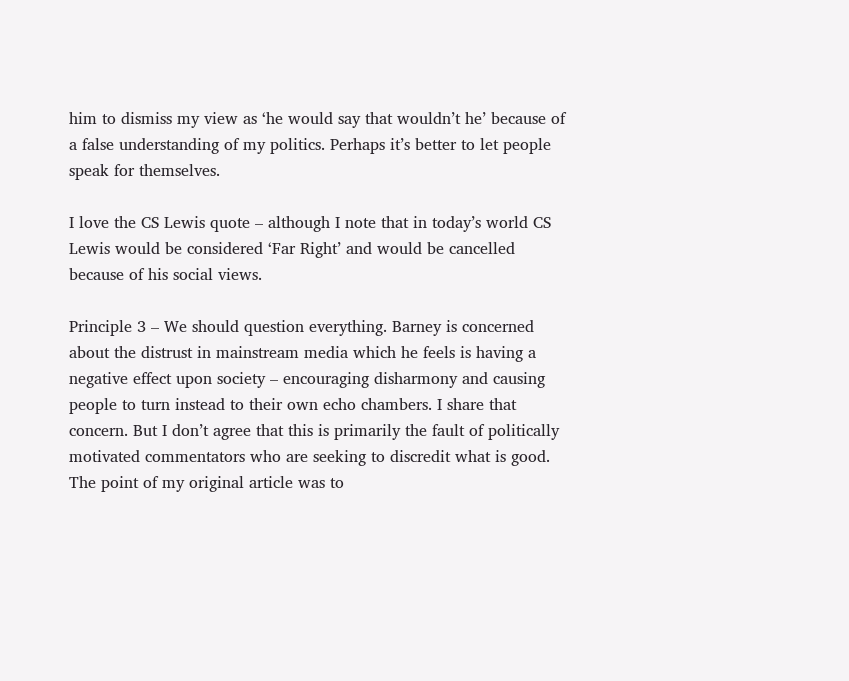him to dismiss my view as ‘he would say that wouldn’t he’ because of a false understanding of my politics. Perhaps it’s better to let people speak for themselves.

I love the CS Lewis quote – although I note that in today’s world CS Lewis would be considered ‘Far Right’ and would be cancelled because of his social views.

Principle 3 – We should question everything. Barney is concerned about the distrust in mainstream media which he feels is having a negative effect upon society – encouraging disharmony and causing people to turn instead to their own echo chambers. I share that concern. But I don’t agree that this is primarily the fault of politically motivated commentators who are seeking to discredit what is good. The point of my original article was to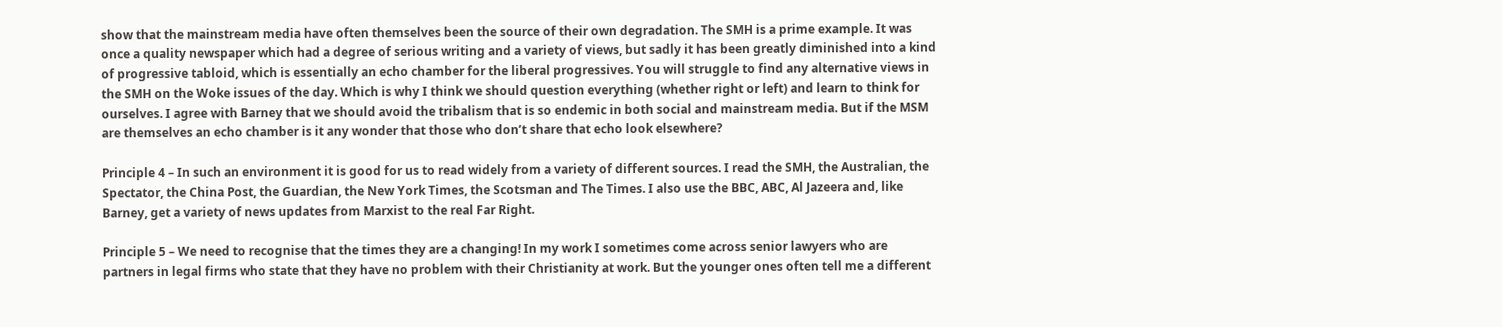show that the mainstream media have often themselves been the source of their own degradation. The SMH is a prime example. It was once a quality newspaper which had a degree of serious writing and a variety of views, but sadly it has been greatly diminished into a kind of progressive tabloid, which is essentially an echo chamber for the liberal progressives. You will struggle to find any alternative views in the SMH on the Woke issues of the day. Which is why I think we should question everything (whether right or left) and learn to think for ourselves. I agree with Barney that we should avoid the tribalism that is so endemic in both social and mainstream media. But if the MSM are themselves an echo chamber is it any wonder that those who don’t share that echo look elsewhere?

Principle 4 – In such an environment it is good for us to read widely from a variety of different sources. I read the SMH, the Australian, the Spectator, the China Post, the Guardian, the New York Times, the Scotsman and The Times. I also use the BBC, ABC, Al Jazeera and, like Barney, get a variety of news updates from Marxist to the real Far Right.

Principle 5 – We need to recognise that the times they are a changing! In my work I sometimes come across senior lawyers who are partners in legal firms who state that they have no problem with their Christianity at work. But the younger ones often tell me a different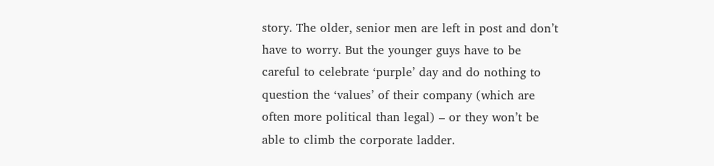story. The older, senior men are left in post and don’t have to worry. But the younger guys have to be careful to celebrate ‘purple’ day and do nothing to question the ‘values’ of their company (which are often more political than legal) – or they won’t be able to climb the corporate ladder.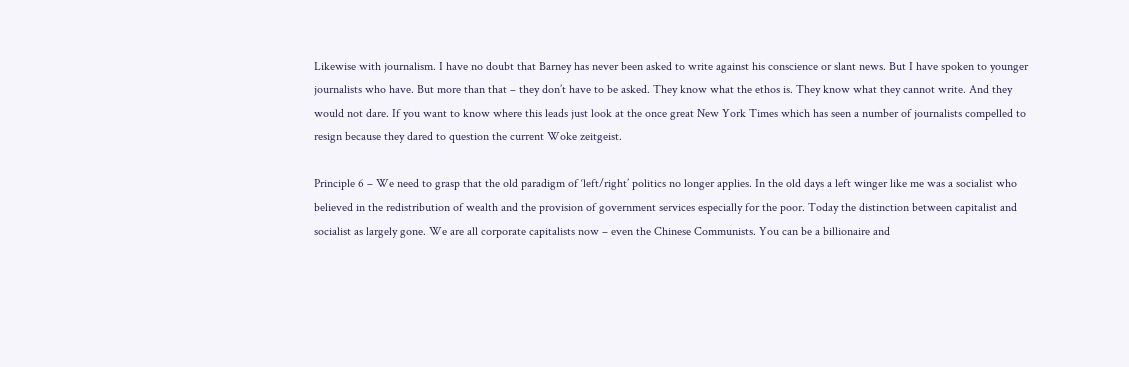Likewise with journalism. I have no doubt that Barney has never been asked to write against his conscience or slant news. But I have spoken to younger journalists who have. But more than that – they don’t have to be asked. They know what the ethos is. They know what they cannot write. And they would not dare. If you want to know where this leads just look at the once great New York Times which has seen a number of journalists compelled to resign because they dared to question the current Woke zeitgeist.

Principle 6 – We need to grasp that the old paradigm of ‘left/right’ politics no longer applies. In the old days a left winger like me was a socialist who believed in the redistribution of wealth and the provision of government services especially for the poor. Today the distinction between capitalist and socialist as largely gone. We are all corporate capitalists now – even the Chinese Communists. You can be a billionaire and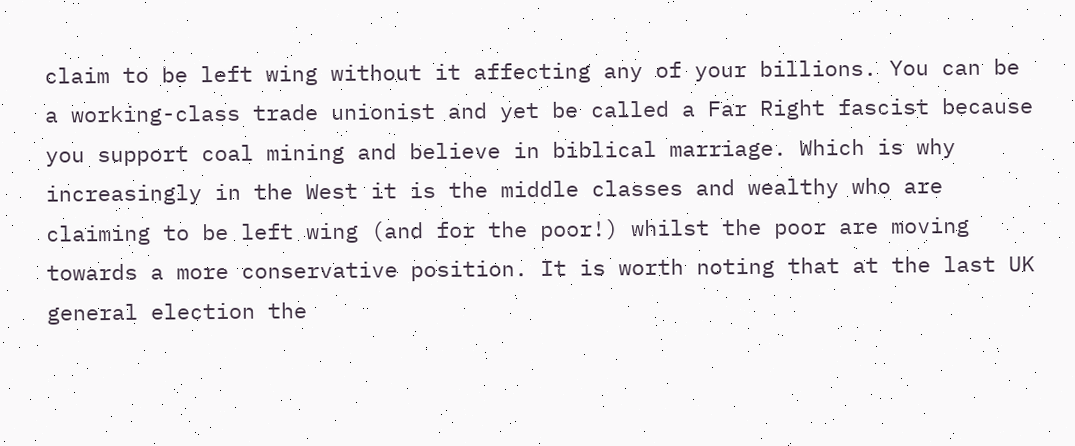claim to be left wing without it affecting any of your billions. You can be a working-class trade unionist and yet be called a Far Right fascist because you support coal mining and believe in biblical marriage. Which is why increasingly in the West it is the middle classes and wealthy who are claiming to be left wing (and for the poor!) whilst the poor are moving towards a more conservative position. It is worth noting that at the last UK general election the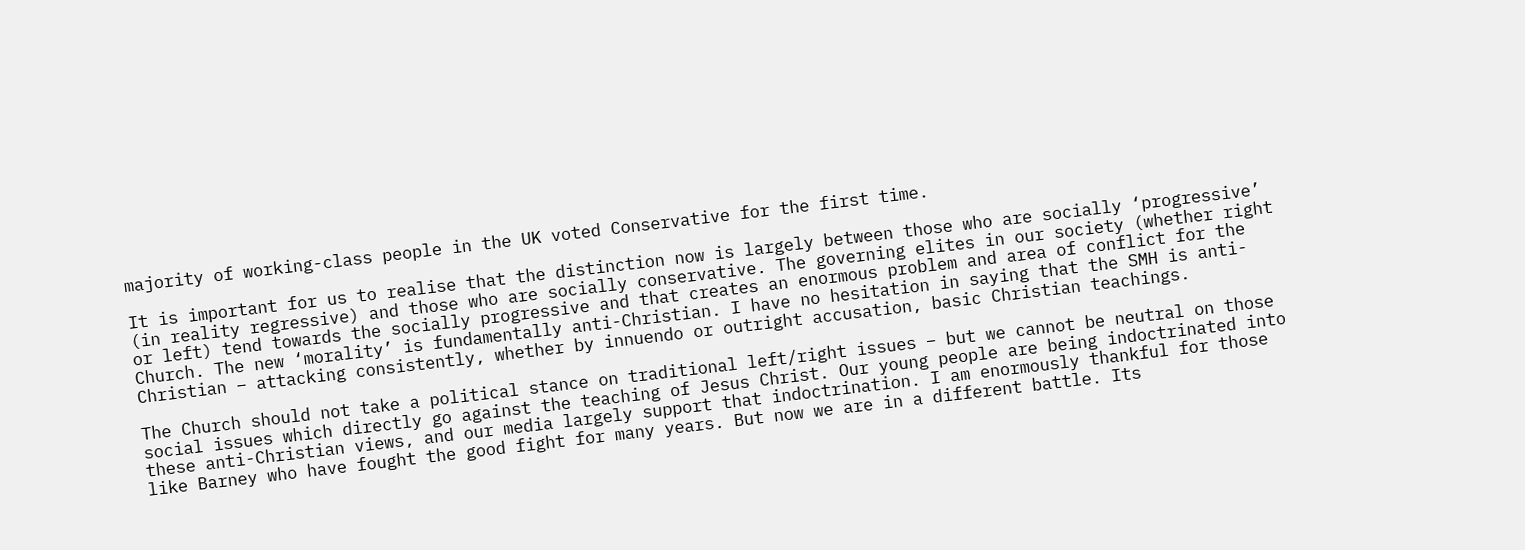majority of working-class people in the UK voted Conservative for the first time.

It is important for us to realise that the distinction now is largely between those who are socially ‘progressive’ (in reality regressive) and those who are socially conservative. The governing elites in our society (whether right or left) tend towards the socially progressive and that creates an enormous problem and area of conflict for the Church. The new ‘morality’ is fundamentally anti-Christian. I have no hesitation in saying that the SMH is anti-Christian – attacking consistently, whether by innuendo or outright accusation, basic Christian teachings.

The Church should not take a political stance on traditional left/right issues – but we cannot be neutral on those social issues which directly go against the teaching of Jesus Christ. Our young people are being indoctrinated into these anti-Christian views, and our media largely support that indoctrination. I am enormously thankful for those like Barney who have fought the good fight for many years. But now we are in a different battle. Its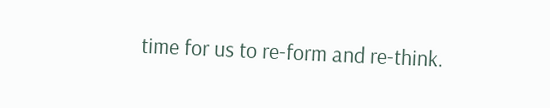time for us to re-form and re-think.